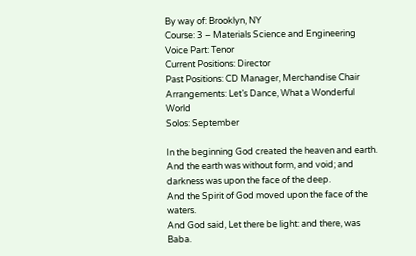By way of: Brooklyn, NY
Course: 3 – Materials Science and Engineering
Voice Part: Tenor
Current Positions: Director
Past Positions: CD Manager, Merchandise Chair
Arrangements: Let’s Dance, What a Wonderful World
Solos: September

In the beginning God created the heaven and earth.
And the earth was without form, and void; and darkness was upon the face of the deep.
And the Spirit of God moved upon the face of the waters.
And God said, Let there be light: and there, was Baba.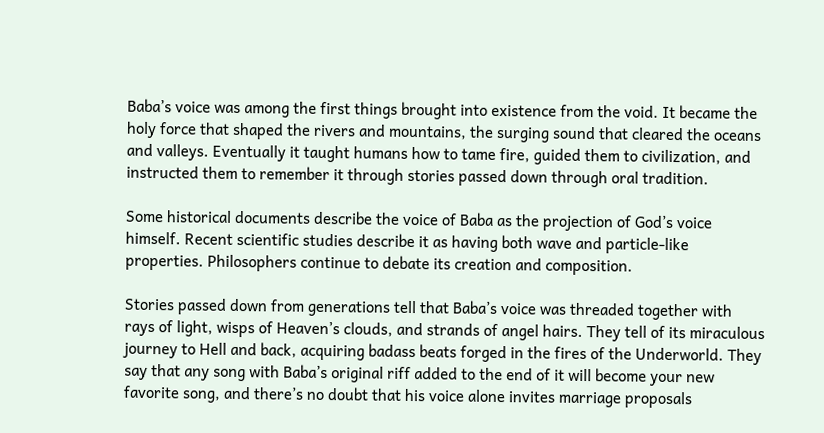Baba’s voice was among the first things brought into existence from the void. It became the holy force that shaped the rivers and mountains, the surging sound that cleared the oceans and valleys. Eventually it taught humans how to tame fire, guided them to civilization, and instructed them to remember it through stories passed down through oral tradition.

Some historical documents describe the voice of Baba as the projection of God’s voice himself. Recent scientific studies describe it as having both wave and particle-like properties. Philosophers continue to debate its creation and composition.

Stories passed down from generations tell that Baba’s voice was threaded together with rays of light, wisps of Heaven’s clouds, and strands of angel hairs. They tell of its miraculous journey to Hell and back, acquiring badass beats forged in the fires of the Underworld. They say that any song with Baba’s original riff added to the end of it will become your new favorite song, and there’s no doubt that his voice alone invites marriage proposals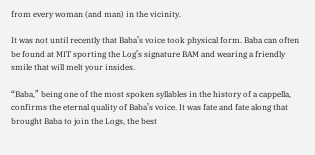from every woman (and man) in the vicinity.

It was not until recently that Baba’s voice took physical form. Baba can often be found at MIT sporting the Log’s signature BAM and wearing a friendly smile that will melt your insides.

“Baba,” being one of the most spoken syllables in the history of a cappella, confirms the eternal quality of Baba’s voice. It was fate and fate along that brought Baba to join the Logs, the best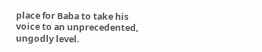place for Baba to take his voice to an unprecedented, ungodly level.